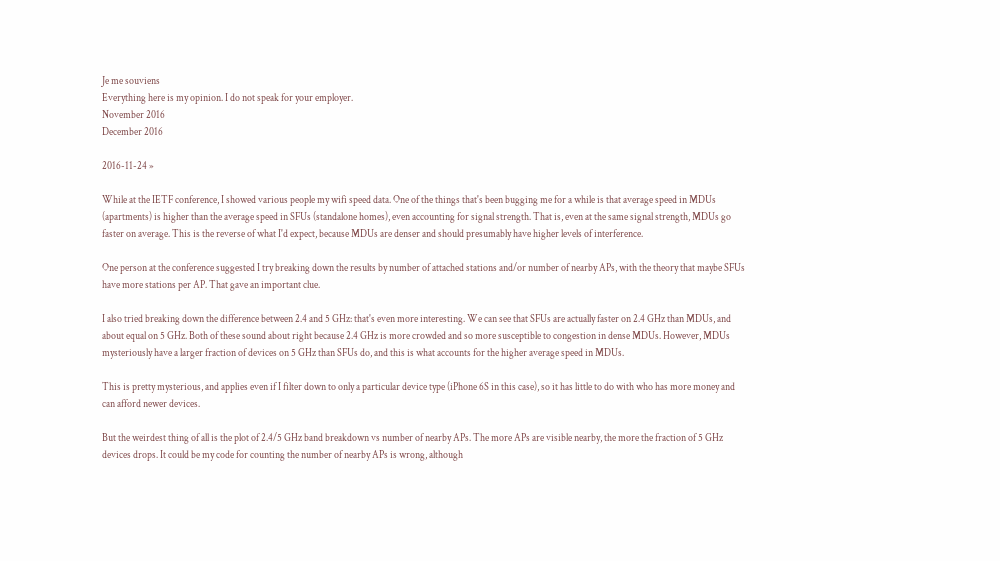Je me souviens
Everything here is my opinion. I do not speak for your employer.
November 2016
December 2016

2016-11-24 »

While at the IETF conference, I showed various people my wifi speed data. One of the things that's been bugging me for a while is that average speed in MDUs (apartments) is higher than the average speed in SFUs (standalone homes), even accounting for signal strength. That is, even at the same signal strength, MDUs go faster on average. This is the reverse of what I'd expect, because MDUs are denser and should presumably have higher levels of interference.

One person at the conference suggested I try breaking down the results by number of attached stations and/or number of nearby APs, with the theory that maybe SFUs have more stations per AP. That gave an important clue.

I also tried breaking down the difference between 2.4 and 5 GHz: that's even more interesting. We can see that SFUs are actually faster on 2.4 GHz than MDUs, and about equal on 5 GHz. Both of these sound about right because 2.4 GHz is more crowded and so more susceptible to congestion in dense MDUs. However, MDUs mysteriously have a larger fraction of devices on 5 GHz than SFUs do, and this is what accounts for the higher average speed in MDUs.

This is pretty mysterious, and applies even if I filter down to only a particular device type (iPhone 6S in this case), so it has little to do with who has more money and can afford newer devices.

But the weirdest thing of all is the plot of 2.4/5 GHz band breakdown vs number of nearby APs. The more APs are visible nearby, the more the fraction of 5 GHz devices drops. It could be my code for counting the number of nearby APs is wrong, although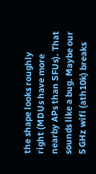the shape looks roughly right (MDUs have more nearby APs than SFUs). That sounds like a bug. Maybe our 5 GHz wifi (ath10k) breaks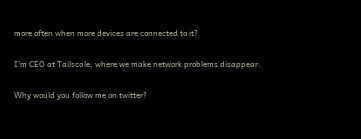more often when more devices are connected to it?

I'm CEO at Tailscale, where we make network problems disappear.

Why would you follow me on twitter?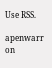Use RSS.

apenwarr on